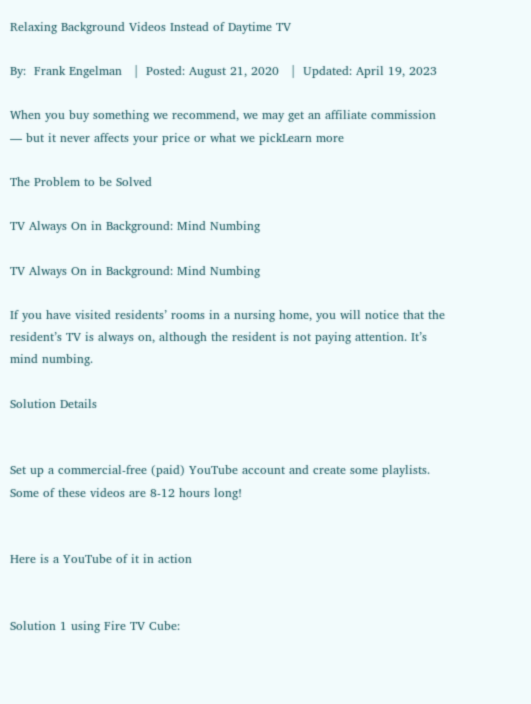Relaxing Background Videos Instead of Daytime TV

By:  Frank Engelman   |  Posted: August 21, 2020   |  Updated: April 19, 2023

When you buy something we recommend, we may get an affiliate commission — but it never affects your price or what we pickLearn more

The Problem to be Solved

TV Always On in Background: Mind Numbing

TV Always On in Background: Mind Numbing

If you have visited residents’ rooms in a nursing home, you will notice that the resident’s TV is always on, although the resident is not paying attention. It’s mind numbing.

Solution Details


Set up a commercial-free (paid) YouTube account and create some playlists. Some of these videos are 8-12 hours long!


Here is a YouTube of it in action


Solution 1 using Fire TV Cube: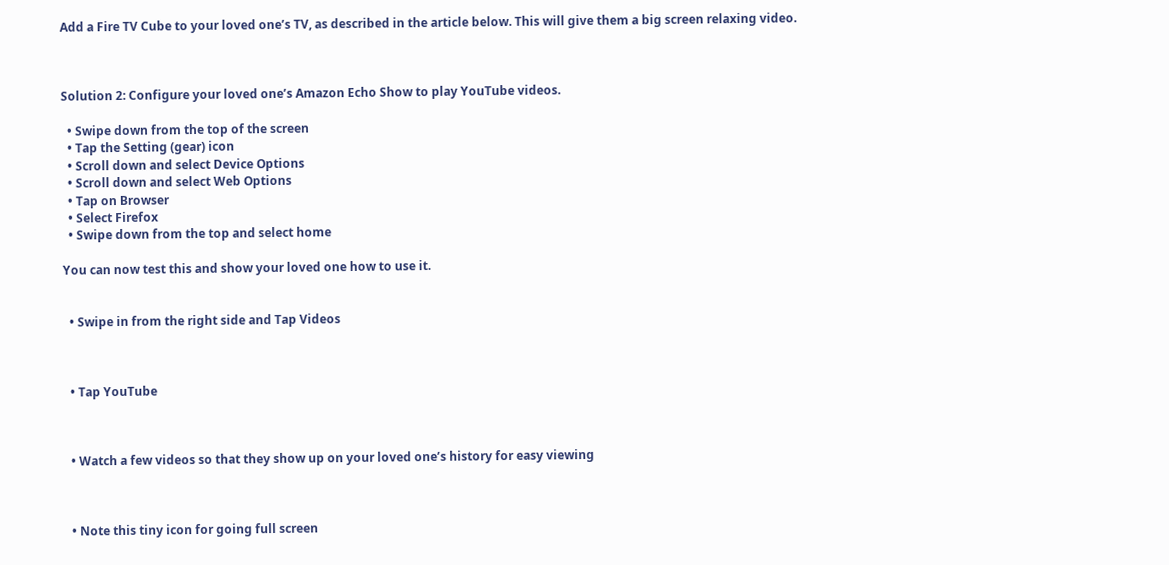Add a Fire TV Cube to your loved one’s TV, as described in the article below. This will give them a big screen relaxing video.



Solution 2: Configure your loved one’s Amazon Echo Show to play YouTube videos.

  • Swipe down from the top of the screen
  • Tap the Setting (gear) icon
  • Scroll down and select Device Options
  • Scroll down and select Web Options
  • Tap on Browser
  • Select Firefox
  • Swipe down from the top and select home

You can now test this and show your loved one how to use it.


  • Swipe in from the right side and Tap Videos



  • Tap YouTube



  • Watch a few videos so that they show up on your loved one’s history for easy viewing



  • Note this tiny icon for going full screen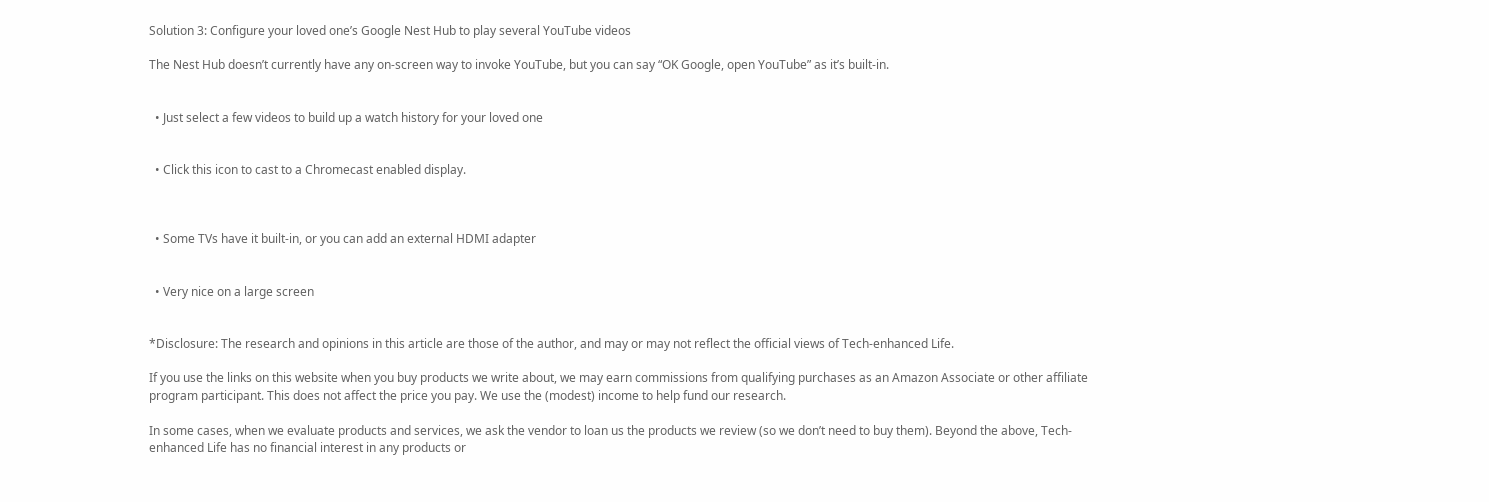Solution 3: Configure your loved one’s Google Nest Hub to play several YouTube videos

The Nest Hub doesn’t currently have any on-screen way to invoke YouTube, but you can say “OK Google, open YouTube” as it’s built-in.


  • Just select a few videos to build up a watch history for your loved one


  • Click this icon to cast to a Chromecast enabled display.



  • Some TVs have it built-in, or you can add an external HDMI adapter


  • Very nice on a large screen


*Disclosure: The research and opinions in this article are those of the author, and may or may not reflect the official views of Tech-enhanced Life.

If you use the links on this website when you buy products we write about, we may earn commissions from qualifying purchases as an Amazon Associate or other affiliate program participant. This does not affect the price you pay. We use the (modest) income to help fund our research.

In some cases, when we evaluate products and services, we ask the vendor to loan us the products we review (so we don’t need to buy them). Beyond the above, Tech-enhanced Life has no financial interest in any products or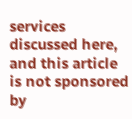services discussed here, and this article is not sponsored by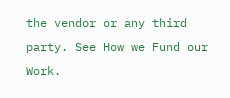the vendor or any third party. See How we Fund our Work.